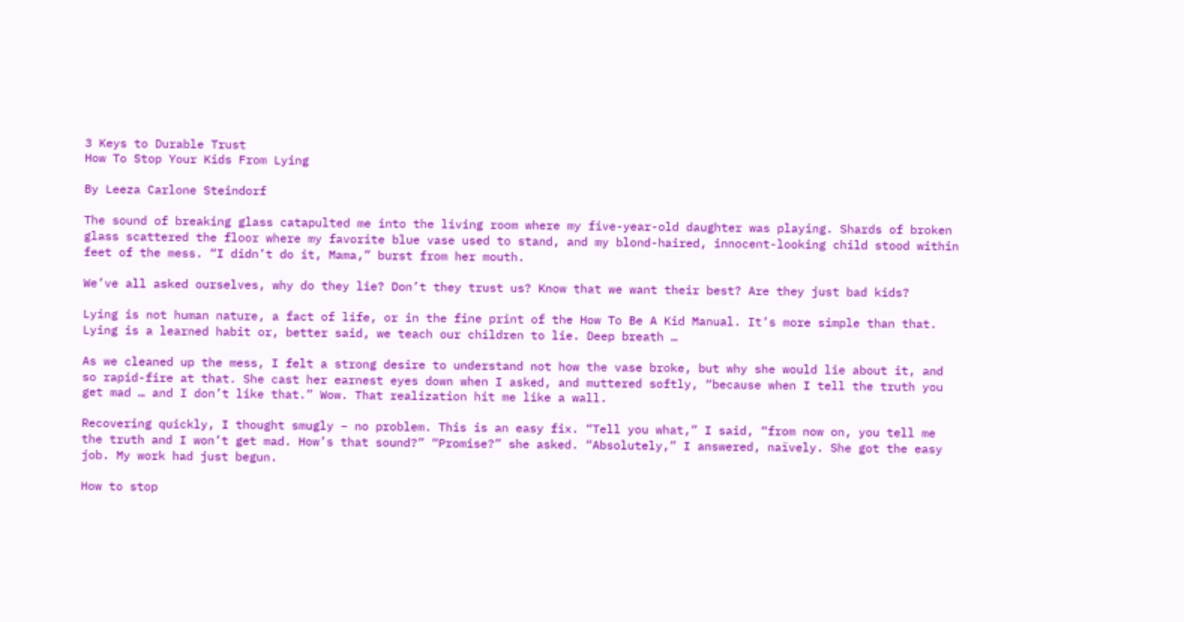3 Keys to Durable Trust
How To Stop Your Kids From Lying

By Leeza Carlone Steindorf

The sound of breaking glass catapulted me into the living room where my five-year-old daughter was playing. Shards of broken glass scattered the floor where my favorite blue vase used to stand, and my blond-haired, innocent-looking child stood within feet of the mess. “I didn’t do it, Mama,” burst from her mouth.

We’ve all asked ourselves, why do they lie? Don’t they trust us? Know that we want their best? Are they just bad kids?

Lying is not human nature, a fact of life, or in the fine print of the How To Be A Kid Manual. It’s more simple than that. Lying is a learned habit or, better said, we teach our children to lie. Deep breath …

As we cleaned up the mess, I felt a strong desire to understand not how the vase broke, but why she would lie about it, and so rapid-fire at that. She cast her earnest eyes down when I asked, and muttered softly, “because when I tell the truth you get mad … and I don’t like that.” Wow. That realization hit me like a wall.

Recovering quickly, I thought smugly – no problem. This is an easy fix. “Tell you what,” I said, “from now on, you tell me the truth and I won’t get mad. How’s that sound?” “Promise?” she asked. “Absolutely,” I answered, naïvely. She got the easy job. My work had just begun.

How to stop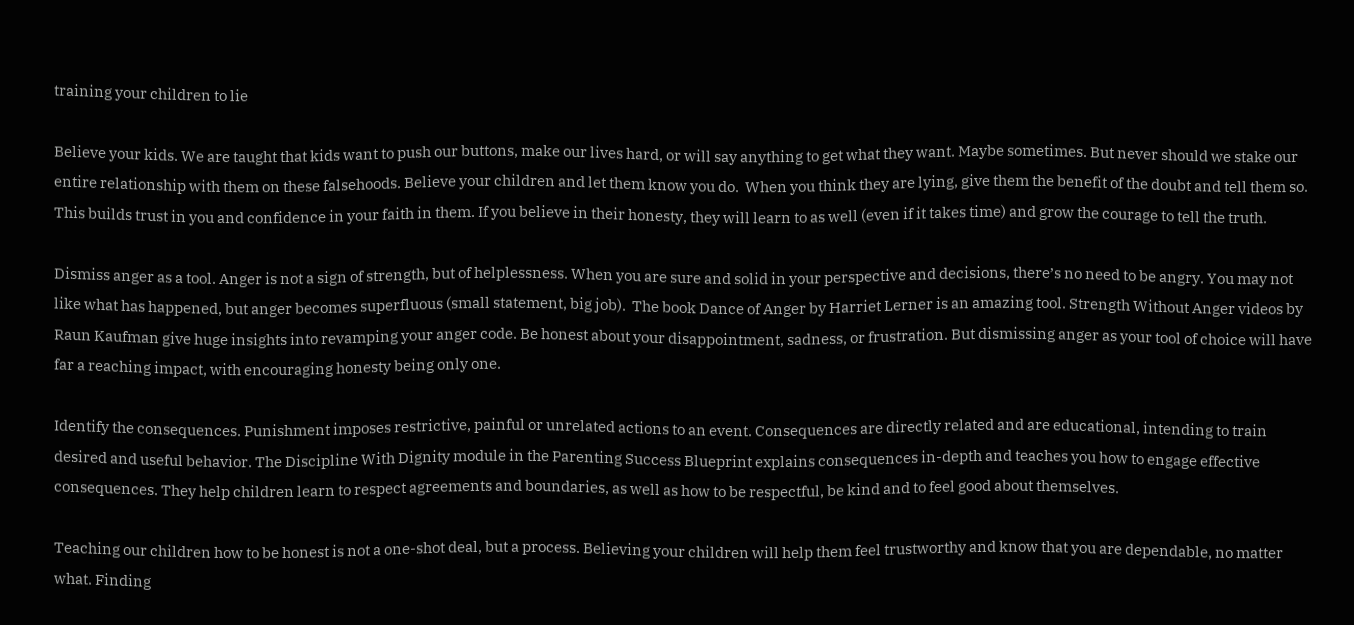training your children to lie

Believe your kids. We are taught that kids want to push our buttons, make our lives hard, or will say anything to get what they want. Maybe sometimes. But never should we stake our entire relationship with them on these falsehoods. Believe your children and let them know you do.  When you think they are lying, give them the benefit of the doubt and tell them so. This builds trust in you and confidence in your faith in them. If you believe in their honesty, they will learn to as well (even if it takes time) and grow the courage to tell the truth.

Dismiss anger as a tool. Anger is not a sign of strength, but of helplessness. When you are sure and solid in your perspective and decisions, there’s no need to be angry. You may not like what has happened, but anger becomes superfluous (small statement, big job).  The book Dance of Anger by Harriet Lerner is an amazing tool. Strength Without Anger videos by Raun Kaufman give huge insights into revamping your anger code. Be honest about your disappointment, sadness, or frustration. But dismissing anger as your tool of choice will have far a reaching impact, with encouraging honesty being only one.

Identify the consequences. Punishment imposes restrictive, painful or unrelated actions to an event. Consequences are directly related and are educational, intending to train desired and useful behavior. The Discipline With Dignity module in the Parenting Success Blueprint explains consequences in-depth and teaches you how to engage effective consequences. They help children learn to respect agreements and boundaries, as well as how to be respectful, be kind and to feel good about themselves.

Teaching our children how to be honest is not a one-shot deal, but a process. Believing your children will help them feel trustworthy and know that you are dependable, no matter what. Finding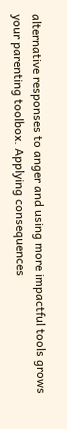alternative responses to anger and using more impactful tools grows your parenting toolbox. Applying consequences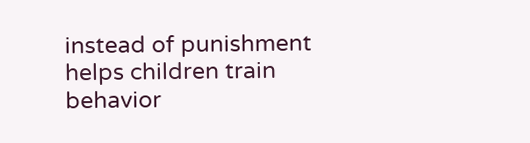instead of punishment helps children train behavior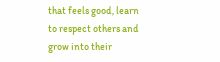that feels good, learn to respect others and grow into their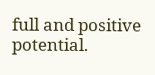full and positive potential.